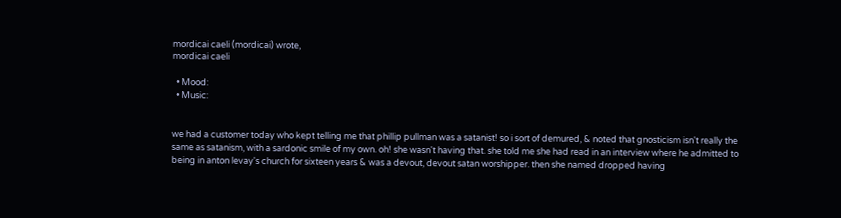mordicai caeli (mordicai) wrote,
mordicai caeli

  • Mood:
  • Music:


we had a customer today who kept telling me that phillip pullman was a satanist! so i sort of demured, & noted that gnosticism isn't really the same as satanism, with a sardonic smile of my own. oh! she wasn't having that. she told me she had read in an interview where he admitted to being in anton levay's church for sixteen years & was a devout, devout satan worshipper. then she named dropped having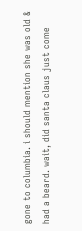gone to columbia. i should mention she was old & had a beard. wait, did santa claus just come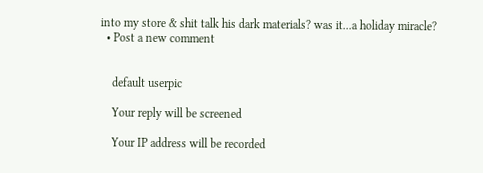into my store & shit talk his dark materials? was it...a holiday miracle?
  • Post a new comment


    default userpic

    Your reply will be screened

    Your IP address will be recorded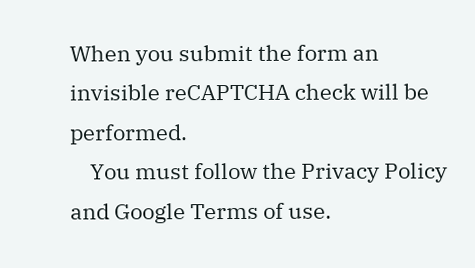When you submit the form an invisible reCAPTCHA check will be performed.
    You must follow the Privacy Policy and Google Terms of use.